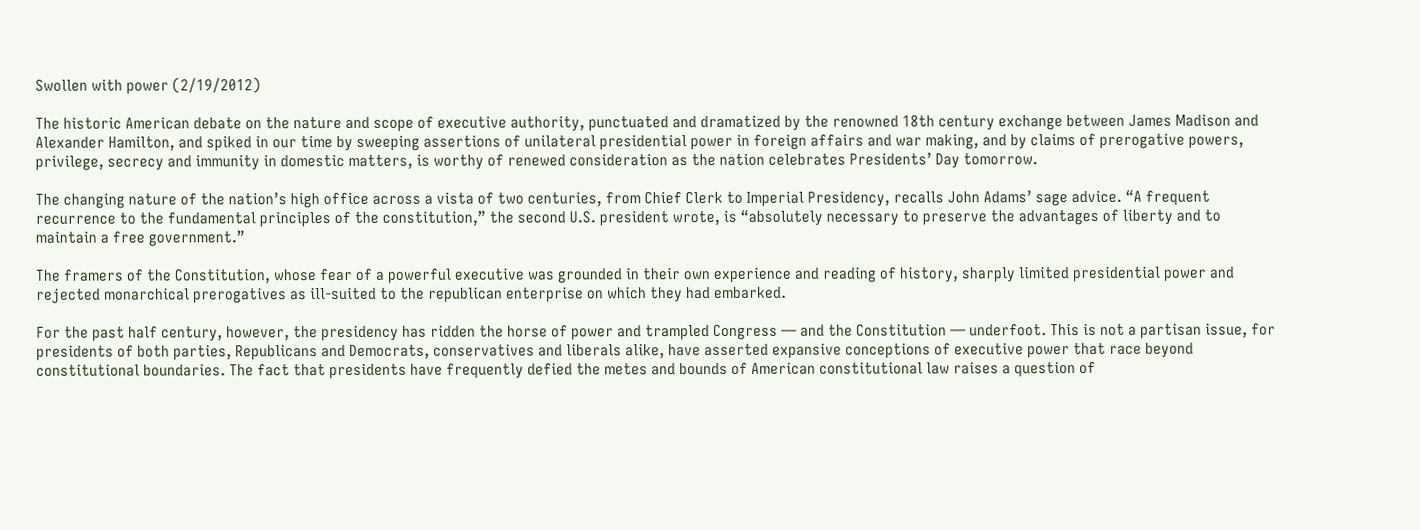Swollen with power (2/19/2012)

The historic American debate on the nature and scope of executive authority, punctuated and dramatized by the renowned 18th century exchange between James Madison and Alexander Hamilton, and spiked in our time by sweeping assertions of unilateral presidential power in foreign affairs and war making, and by claims of prerogative powers, privilege, secrecy and immunity in domestic matters, is worthy of renewed consideration as the nation celebrates Presidents’ Day tomorrow.

The changing nature of the nation’s high office across a vista of two centuries, from Chief Clerk to Imperial Presidency, recalls John Adams’ sage advice. “A frequent recurrence to the fundamental principles of the constitution,” the second U.S. president wrote, is “absolutely necessary to preserve the advantages of liberty and to maintain a free government.”

The framers of the Constitution, whose fear of a powerful executive was grounded in their own experience and reading of history, sharply limited presidential power and rejected monarchical prerogatives as ill-suited to the republican enterprise on which they had embarked.

For the past half century, however, the presidency has ridden the horse of power and trampled Congress — and the Constitution — underfoot. This is not a partisan issue, for presidents of both parties, Republicans and Democrats, conservatives and liberals alike, have asserted expansive conceptions of executive power that race beyond constitutional boundaries. The fact that presidents have frequently defied the metes and bounds of American constitutional law raises a question of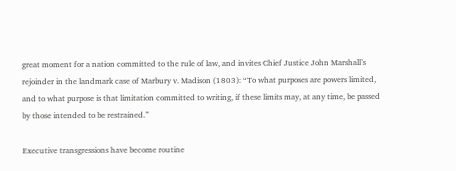great moment for a nation committed to the rule of law, and invites Chief Justice John Marshall’s rejoinder in the landmark case of Marbury v. Madison (1803): “To what purposes are powers limited, and to what purpose is that limitation committed to writing, if these limits may, at any time, be passed by those intended to be restrained.”

Executive transgressions have become routine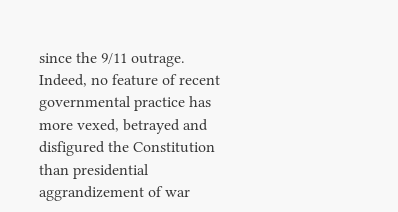since the 9/11 outrage. Indeed, no feature of recent governmental practice has more vexed, betrayed and disfigured the Constitution than presidential aggrandizement of war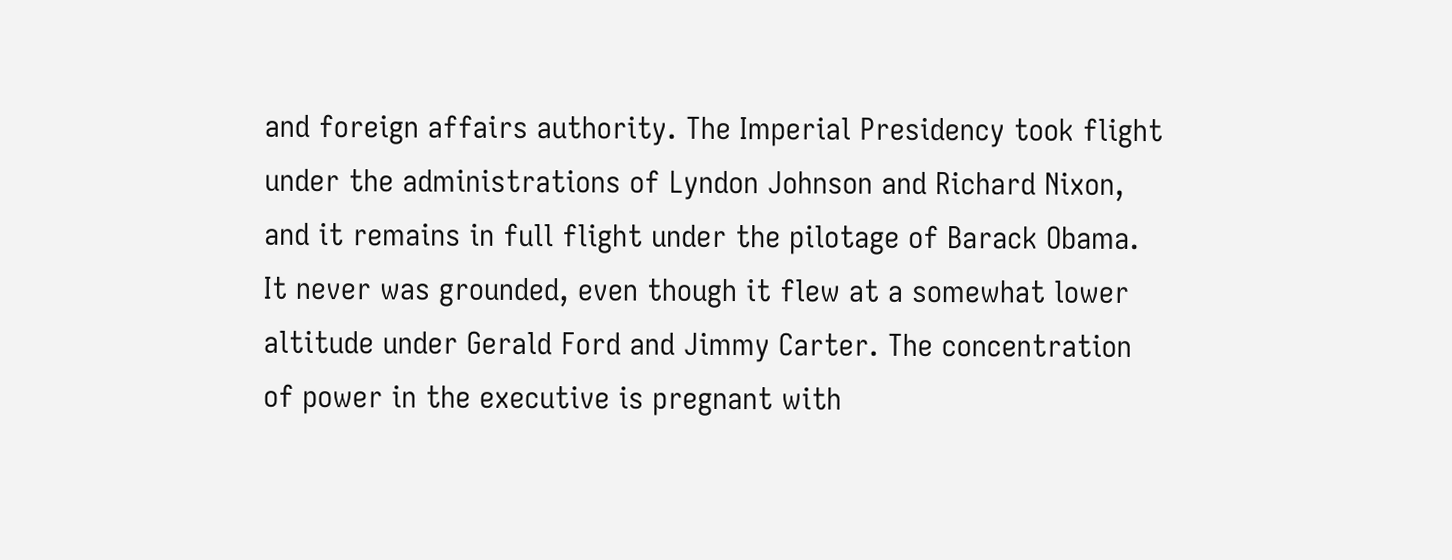and foreign affairs authority. The Imperial Presidency took flight under the administrations of Lyndon Johnson and Richard Nixon, and it remains in full flight under the pilotage of Barack Obama. It never was grounded, even though it flew at a somewhat lower altitude under Gerald Ford and Jimmy Carter. The concentration of power in the executive is pregnant with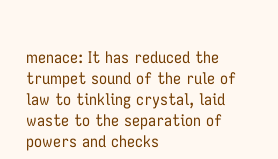menace: It has reduced the trumpet sound of the rule of law to tinkling crystal, laid waste to the separation of powers and checks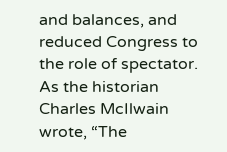and balances, and reduced Congress to the role of spectator. As the historian Charles McIlwain wrote, “The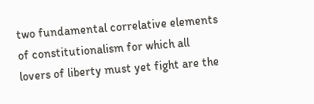two fundamental correlative elements of constitutionalism for which all lovers of liberty must yet fight are the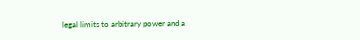legal limits to arbitrary power and a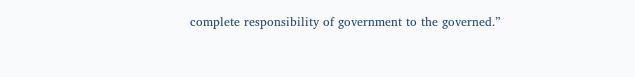complete responsibility of government to the governed.”